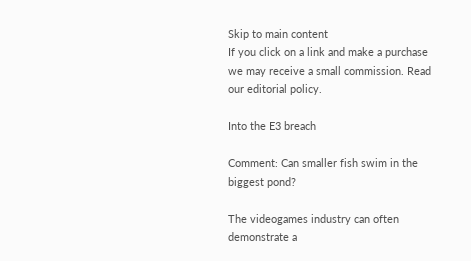Skip to main content
If you click on a link and make a purchase we may receive a small commission. Read our editorial policy.

Into the E3 breach

Comment: Can smaller fish swim in the biggest pond?

The videogames industry can often demonstrate a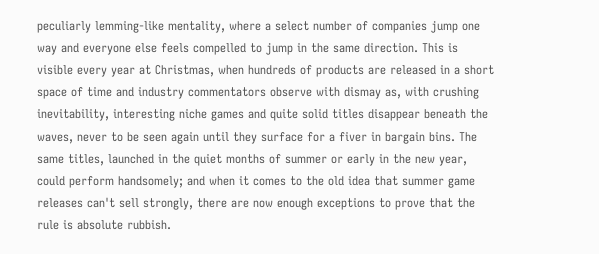peculiarly lemming-like mentality, where a select number of companies jump one way and everyone else feels compelled to jump in the same direction. This is visible every year at Christmas, when hundreds of products are released in a short space of time and industry commentators observe with dismay as, with crushing inevitability, interesting niche games and quite solid titles disappear beneath the waves, never to be seen again until they surface for a fiver in bargain bins. The same titles, launched in the quiet months of summer or early in the new year, could perform handsomely; and when it comes to the old idea that summer game releases can't sell strongly, there are now enough exceptions to prove that the rule is absolute rubbish.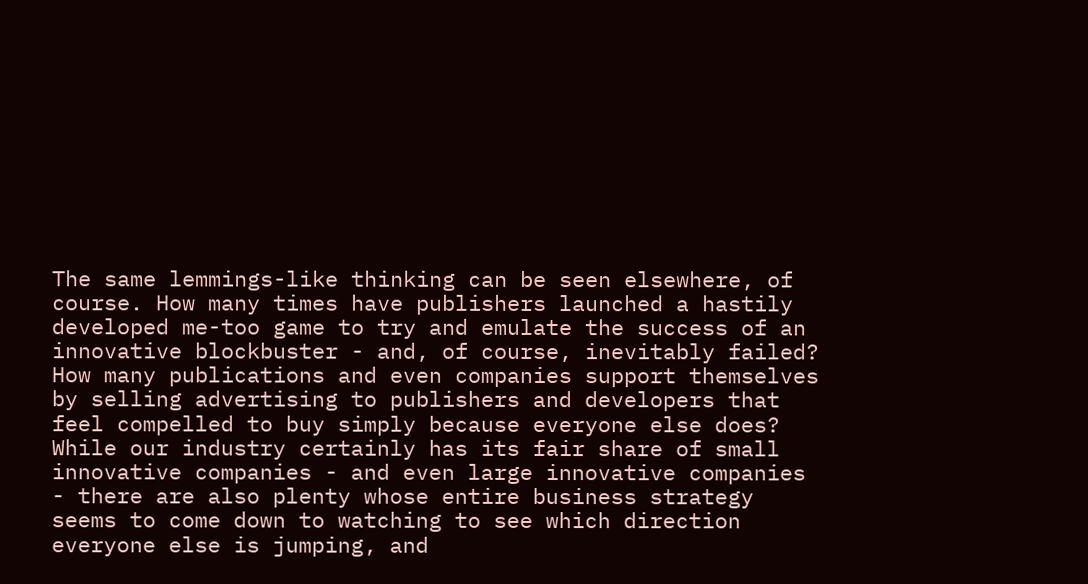The same lemmings-like thinking can be seen elsewhere, of course. How many times have publishers launched a hastily developed me-too game to try and emulate the success of an innovative blockbuster - and, of course, inevitably failed? How many publications and even companies support themselves by selling advertising to publishers and developers that feel compelled to buy simply because everyone else does? While our industry certainly has its fair share of small innovative companies - and even large innovative companies - there are also plenty whose entire business strategy seems to come down to watching to see which direction everyone else is jumping, and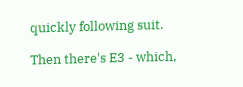quickly following suit.

Then there's E3 - which,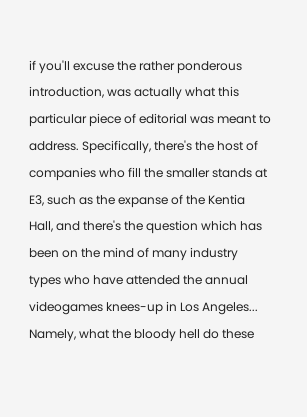if you'll excuse the rather ponderous introduction, was actually what this particular piece of editorial was meant to address. Specifically, there's the host of companies who fill the smaller stands at E3, such as the expanse of the Kentia Hall, and there's the question which has been on the mind of many industry types who have attended the annual videogames knees-up in Los Angeles... Namely, what the bloody hell do these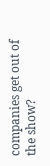companies get out of the show?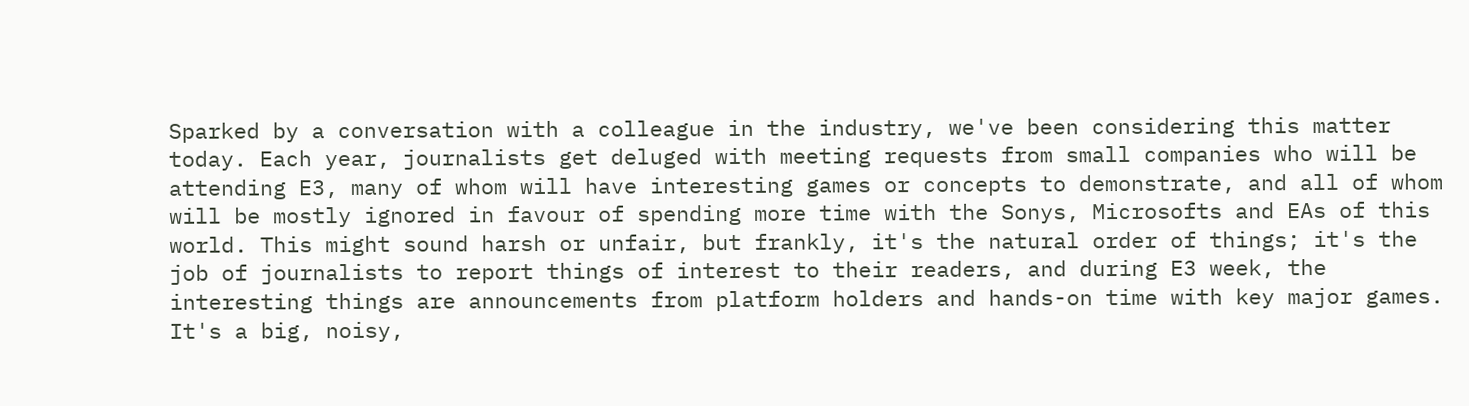Sparked by a conversation with a colleague in the industry, we've been considering this matter today. Each year, journalists get deluged with meeting requests from small companies who will be attending E3, many of whom will have interesting games or concepts to demonstrate, and all of whom will be mostly ignored in favour of spending more time with the Sonys, Microsofts and EAs of this world. This might sound harsh or unfair, but frankly, it's the natural order of things; it's the job of journalists to report things of interest to their readers, and during E3 week, the interesting things are announcements from platform holders and hands-on time with key major games. It's a big, noisy,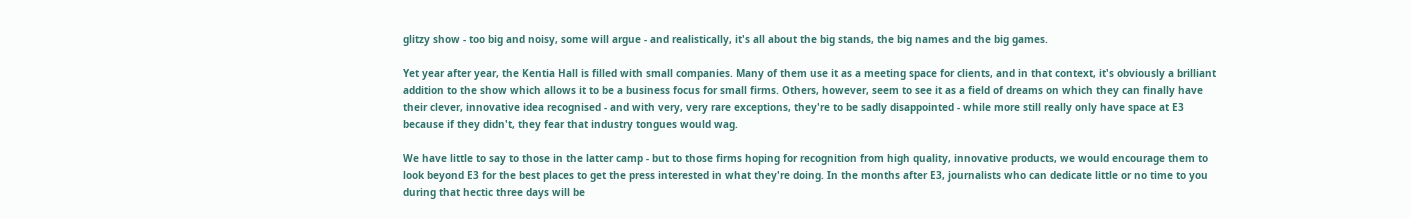glitzy show - too big and noisy, some will argue - and realistically, it's all about the big stands, the big names and the big games.

Yet year after year, the Kentia Hall is filled with small companies. Many of them use it as a meeting space for clients, and in that context, it's obviously a brilliant addition to the show which allows it to be a business focus for small firms. Others, however, seem to see it as a field of dreams on which they can finally have their clever, innovative idea recognised - and with very, very rare exceptions, they're to be sadly disappointed - while more still really only have space at E3 because if they didn't, they fear that industry tongues would wag.

We have little to say to those in the latter camp - but to those firms hoping for recognition from high quality, innovative products, we would encourage them to look beyond E3 for the best places to get the press interested in what they're doing. In the months after E3, journalists who can dedicate little or no time to you during that hectic three days will be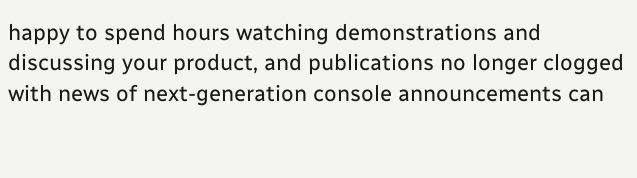happy to spend hours watching demonstrations and discussing your product, and publications no longer clogged with news of next-generation console announcements can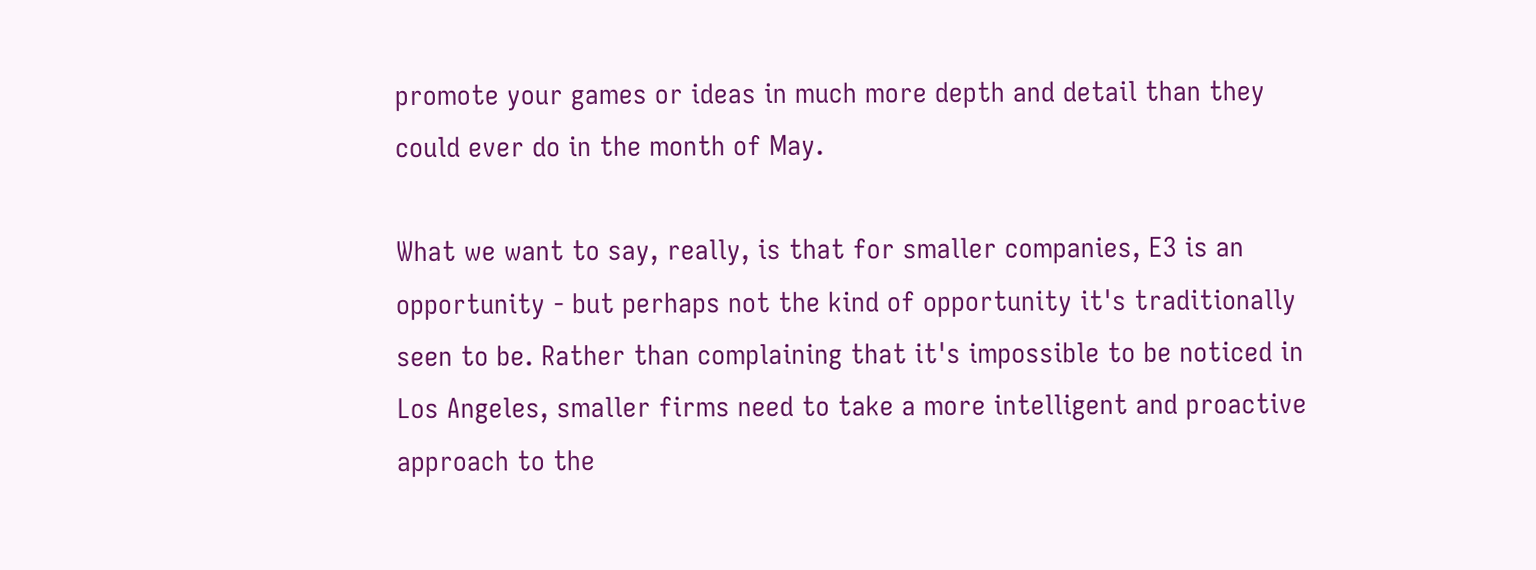promote your games or ideas in much more depth and detail than they could ever do in the month of May.

What we want to say, really, is that for smaller companies, E3 is an opportunity - but perhaps not the kind of opportunity it's traditionally seen to be. Rather than complaining that it's impossible to be noticed in Los Angeles, smaller firms need to take a more intelligent and proactive approach to the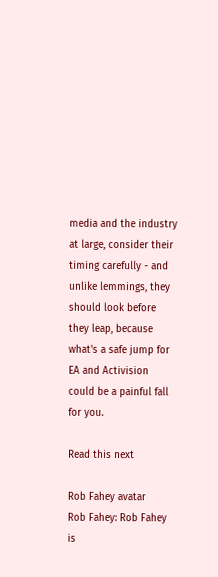media and the industry at large, consider their timing carefully - and unlike lemmings, they should look before they leap, because what's a safe jump for EA and Activision could be a painful fall for you.

Read this next

Rob Fahey avatar
Rob Fahey: Rob Fahey is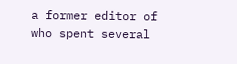a former editor of who spent several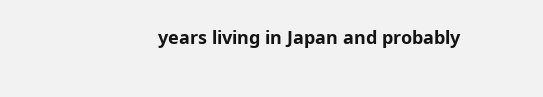years living in Japan and probably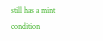still has a mint condition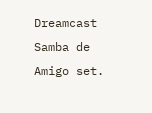Dreamcast Samba de Amigo set.